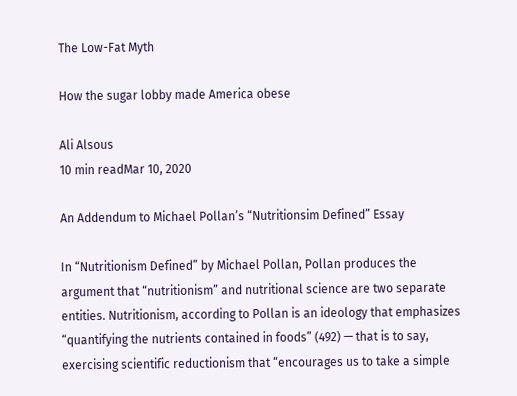The Low-Fat Myth

How the sugar lobby made America obese

Ali Alsous
10 min readMar 10, 2020

An Addendum to Michael Pollan’s “Nutritionsim Defined” Essay

In “Nutritionism Defined” by Michael Pollan, Pollan produces the argument that “nutritionism” and nutritional science are two separate entities. Nutritionism, according to Pollan is an ideology that emphasizes “quantifying the nutrients contained in foods” (492) — that is to say, exercising scientific reductionism that “encourages us to take a simple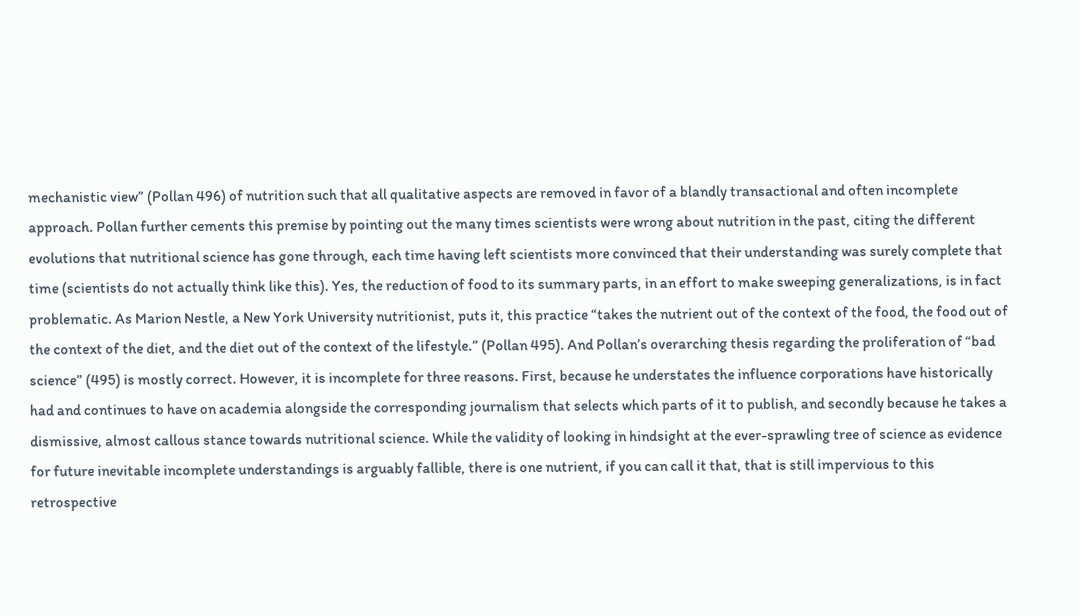mechanistic view” (Pollan 496) of nutrition such that all qualitative aspects are removed in favor of a blandly transactional and often incomplete approach. Pollan further cements this premise by pointing out the many times scientists were wrong about nutrition in the past, citing the different evolutions that nutritional science has gone through, each time having left scientists more convinced that their understanding was surely complete that time (scientists do not actually think like this). Yes, the reduction of food to its summary parts, in an effort to make sweeping generalizations, is in fact problematic. As Marion Nestle, a New York University nutritionist, puts it, this practice “takes the nutrient out of the context of the food, the food out of the context of the diet, and the diet out of the context of the lifestyle.” (Pollan 495). And Pollan’s overarching thesis regarding the proliferation of “bad science” (495) is mostly correct. However, it is incomplete for three reasons. First, because he understates the influence corporations have historically had and continues to have on academia alongside the corresponding journalism that selects which parts of it to publish, and secondly because he takes a dismissive, almost callous stance towards nutritional science. While the validity of looking in hindsight at the ever-sprawling tree of science as evidence for future inevitable incomplete understandings is arguably fallible, there is one nutrient, if you can call it that, that is still impervious to this retrospective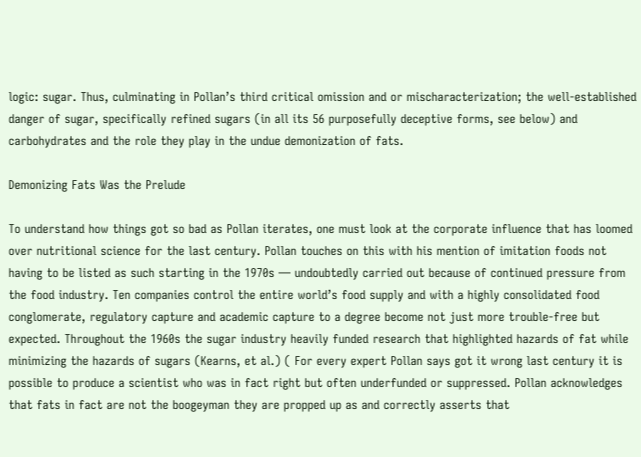logic: sugar. Thus, culminating in Pollan’s third critical omission and or mischaracterization; the well-established danger of sugar, specifically refined sugars (in all its 56 purposefully deceptive forms, see below) and carbohydrates and the role they play in the undue demonization of fats.

Demonizing Fats Was the Prelude

To understand how things got so bad as Pollan iterates, one must look at the corporate influence that has loomed over nutritional science for the last century. Pollan touches on this with his mention of imitation foods not having to be listed as such starting in the 1970s — undoubtedly carried out because of continued pressure from the food industry. Ten companies control the entire world’s food supply and with a highly consolidated food conglomerate, regulatory capture and academic capture to a degree become not just more trouble-free but expected. Throughout the 1960s the sugar industry heavily funded research that highlighted hazards of fat while minimizing the hazards of sugars (Kearns, et al.) ( For every expert Pollan says got it wrong last century it is possible to produce a scientist who was in fact right but often underfunded or suppressed. Pollan acknowledges that fats in fact are not the boogeyman they are propped up as and correctly asserts that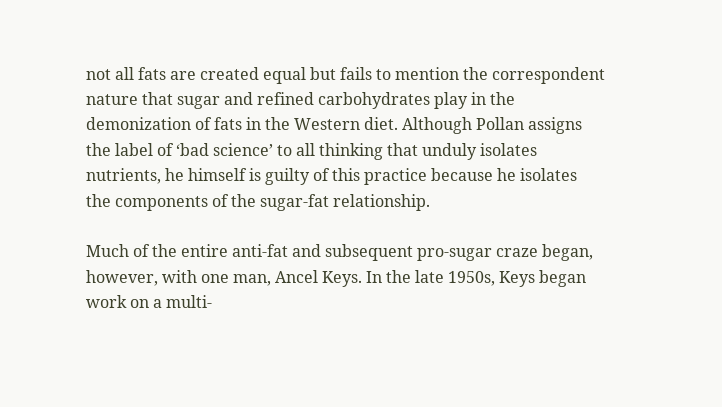not all fats are created equal but fails to mention the correspondent nature that sugar and refined carbohydrates play in the demonization of fats in the Western diet. Although Pollan assigns the label of ‘bad science’ to all thinking that unduly isolates nutrients, he himself is guilty of this practice because he isolates the components of the sugar-fat relationship.

Much of the entire anti-fat and subsequent pro-sugar craze began, however, with one man, Ancel Keys. In the late 1950s, Keys began work on a multi-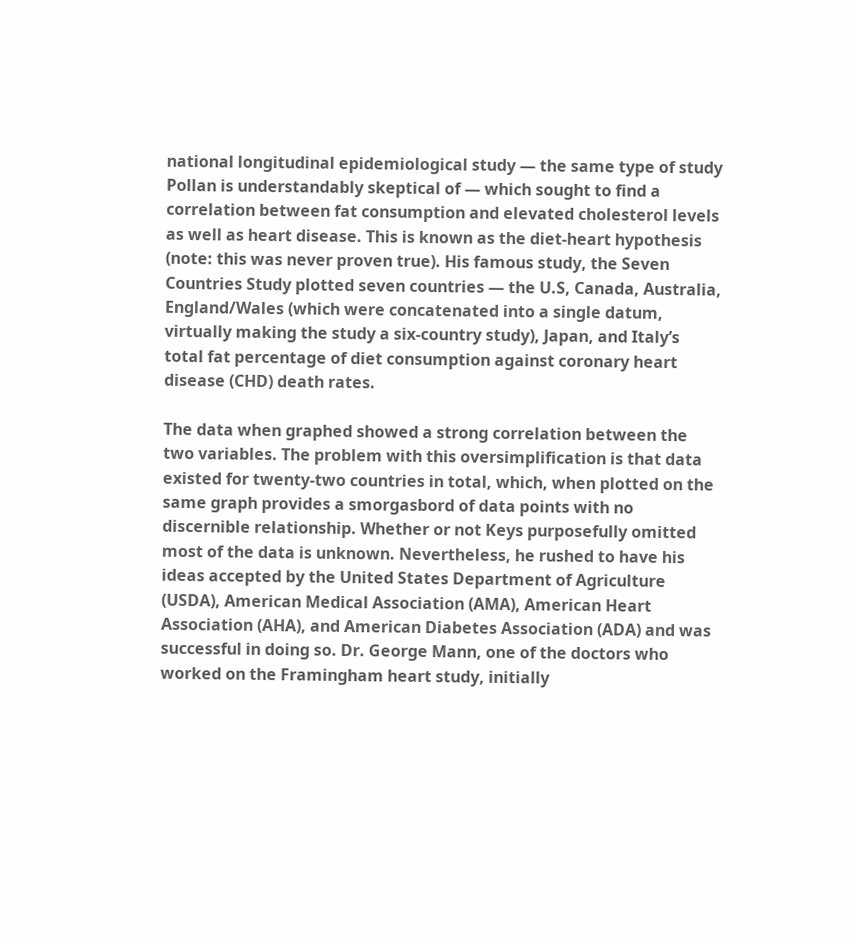national longitudinal epidemiological study — the same type of study Pollan is understandably skeptical of — which sought to find a correlation between fat consumption and elevated cholesterol levels as well as heart disease. This is known as the diet-heart hypothesis (note: this was never proven true). His famous study, the Seven Countries Study plotted seven countries — the U.S, Canada, Australia, England/Wales (which were concatenated into a single datum, virtually making the study a six-country study), Japan, and Italy’s total fat percentage of diet consumption against coronary heart disease (CHD) death rates.

The data when graphed showed a strong correlation between the two variables. The problem with this oversimplification is that data existed for twenty-two countries in total, which, when plotted on the same graph provides a smorgasbord of data points with no discernible relationship. Whether or not Keys purposefully omitted most of the data is unknown. Nevertheless, he rushed to have his ideas accepted by the United States Department of Agriculture (USDA), American Medical Association (AMA), American Heart Association (AHA), and American Diabetes Association (ADA) and was successful in doing so. Dr. George Mann, one of the doctors who worked on the Framingham heart study, initially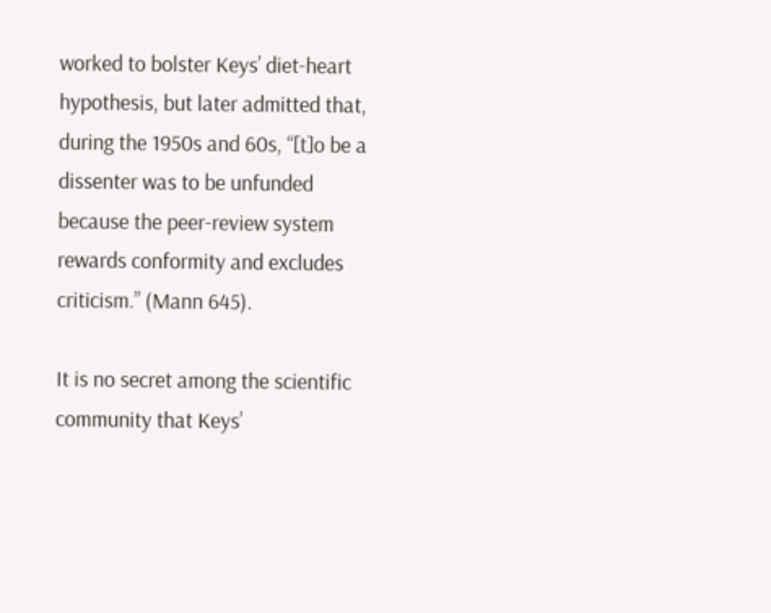worked to bolster Keys’ diet-heart hypothesis, but later admitted that, during the 1950s and 60s, “[t]o be a dissenter was to be unfunded because the peer-review system rewards conformity and excludes criticism.” (Mann 645).

It is no secret among the scientific community that Keys’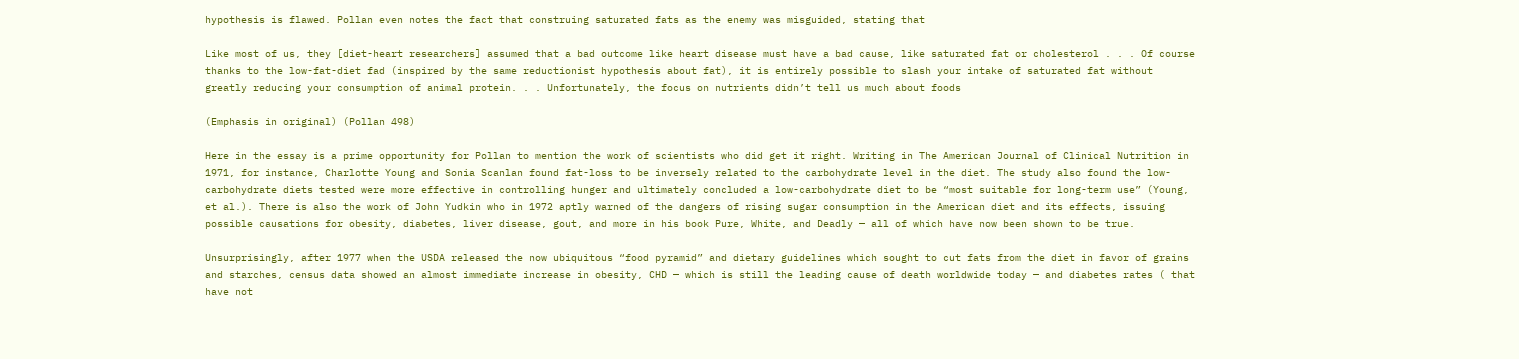hypothesis is flawed. Pollan even notes the fact that construing saturated fats as the enemy was misguided, stating that

Like most of us, they [diet-heart researchers] assumed that a bad outcome like heart disease must have a bad cause, like saturated fat or cholesterol . . . Of course thanks to the low-fat-diet fad (inspired by the same reductionist hypothesis about fat), it is entirely possible to slash your intake of saturated fat without greatly reducing your consumption of animal protein. . . Unfortunately, the focus on nutrients didn’t tell us much about foods

(Emphasis in original) (Pollan 498)

Here in the essay is a prime opportunity for Pollan to mention the work of scientists who did get it right. Writing in The American Journal of Clinical Nutrition in 1971, for instance, Charlotte Young and Sonia Scanlan found fat-loss to be inversely related to the carbohydrate level in the diet. The study also found the low-carbohydrate diets tested were more effective in controlling hunger and ultimately concluded a low-carbohydrate diet to be “most suitable for long-term use” (Young, et al.). There is also the work of John Yudkin who in 1972 aptly warned of the dangers of rising sugar consumption in the American diet and its effects, issuing possible causations for obesity, diabetes, liver disease, gout, and more in his book Pure, White, and Deadly — all of which have now been shown to be true.

Unsurprisingly, after 1977 when the USDA released the now ubiquitous “food pyramid” and dietary guidelines which sought to cut fats from the diet in favor of grains and starches, census data showed an almost immediate increase in obesity, CHD — which is still the leading cause of death worldwide today — and diabetes rates ( that have not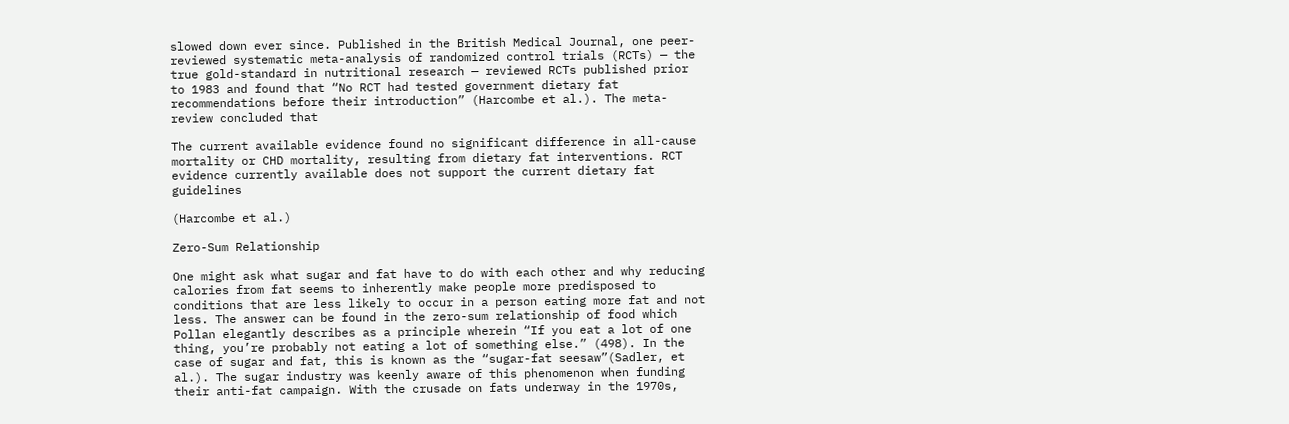slowed down ever since. Published in the British Medical Journal, one peer-reviewed systematic meta-analysis of randomized control trials (RCTs) — the true gold-standard in nutritional research — reviewed RCTs published prior to 1983 and found that “No RCT had tested government dietary fat recommendations before their introduction” (Harcombe et al.). The meta-review concluded that

The current available evidence found no significant difference in all-cause mortality or CHD mortality, resulting from dietary fat interventions. RCT evidence currently available does not support the current dietary fat guidelines

(Harcombe et al.)

Zero-Sum Relationship

One might ask what sugar and fat have to do with each other and why reducing calories from fat seems to inherently make people more predisposed to conditions that are less likely to occur in a person eating more fat and not less. The answer can be found in the zero-sum relationship of food which Pollan elegantly describes as a principle wherein “If you eat a lot of one thing, you’re probably not eating a lot of something else.” (498). In the case of sugar and fat, this is known as the “sugar-fat seesaw”(Sadler, et al.). The sugar industry was keenly aware of this phenomenon when funding their anti-fat campaign. With the crusade on fats underway in the 1970s,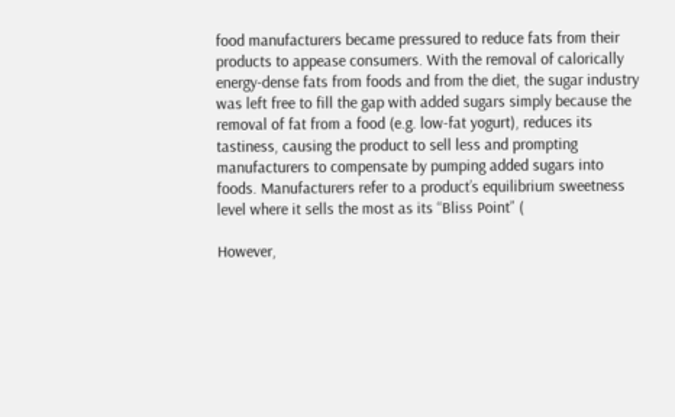food manufacturers became pressured to reduce fats from their products to appease consumers. With the removal of calorically energy-dense fats from foods and from the diet, the sugar industry was left free to fill the gap with added sugars simply because the removal of fat from a food (e.g. low-fat yogurt), reduces its tastiness, causing the product to sell less and prompting manufacturers to compensate by pumping added sugars into foods. Manufacturers refer to a product’s equilibrium sweetness level where it sells the most as its “Bliss Point” (

However,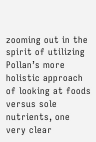zooming out in the spirit of utilizing Pollan’s more holistic approach of looking at foods versus sole nutrients, one very clear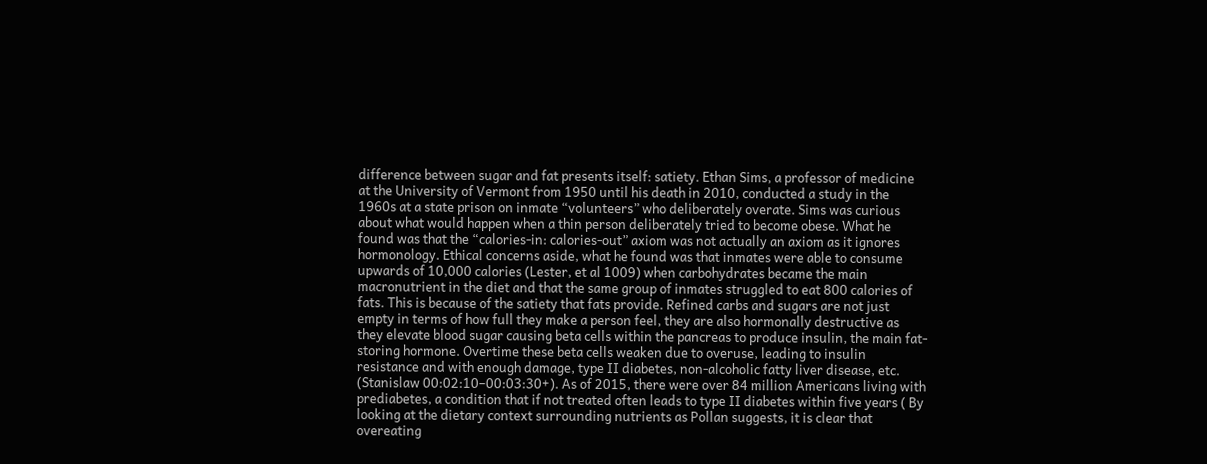difference between sugar and fat presents itself: satiety. Ethan Sims, a professor of medicine at the University of Vermont from 1950 until his death in 2010, conducted a study in the 1960s at a state prison on inmate “volunteers” who deliberately overate. Sims was curious about what would happen when a thin person deliberately tried to become obese. What he found was that the “calories-in: calories-out” axiom was not actually an axiom as it ignores hormonology. Ethical concerns aside, what he found was that inmates were able to consume upwards of 10,000 calories (Lester, et al 1009) when carbohydrates became the main macronutrient in the diet and that the same group of inmates struggled to eat 800 calories of fats. This is because of the satiety that fats provide. Refined carbs and sugars are not just empty in terms of how full they make a person feel, they are also hormonally destructive as they elevate blood sugar causing beta cells within the pancreas to produce insulin, the main fat-storing hormone. Overtime these beta cells weaken due to overuse, leading to insulin resistance and with enough damage, type II diabetes, non-alcoholic fatty liver disease, etc. (Stanislaw 00:02:10–00:03:30+). As of 2015, there were over 84 million Americans living with prediabetes, a condition that if not treated often leads to type II diabetes within five years ( By looking at the dietary context surrounding nutrients as Pollan suggests, it is clear that overeating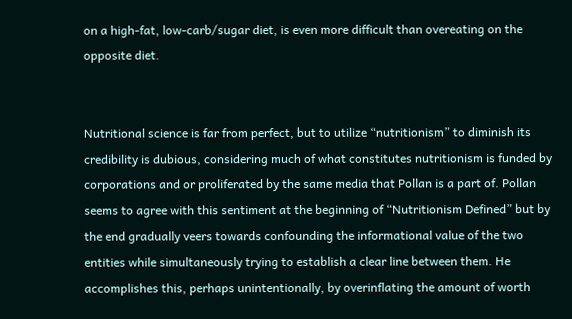on a high-fat, low-carb/sugar diet, is even more difficult than overeating on the opposite diet.


Nutritional science is far from perfect, but to utilize “nutritionism” to diminish its credibility is dubious, considering much of what constitutes nutritionism is funded by corporations and or proliferated by the same media that Pollan is a part of. Pollan seems to agree with this sentiment at the beginning of “Nutritionism Defined” but by the end gradually veers towards confounding the informational value of the two entities while simultaneously trying to establish a clear line between them. He accomplishes this, perhaps unintentionally, by overinflating the amount of worth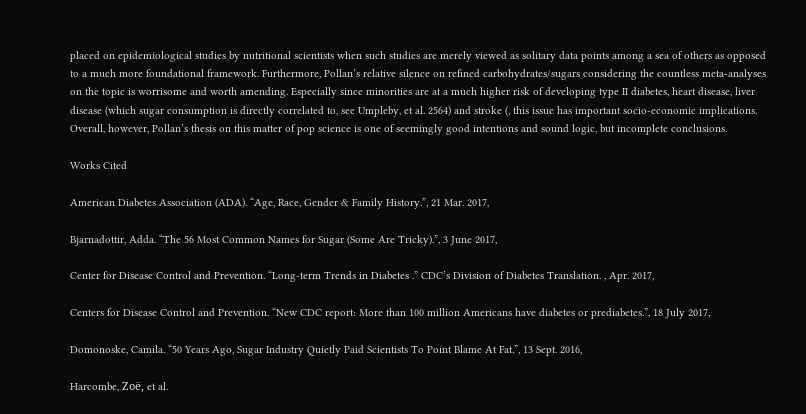placed on epidemiological studies by nutritional scientists when such studies are merely viewed as solitary data points among a sea of others as opposed to a much more foundational framework. Furthermore, Pollan’s relative silence on refined carbohydrates/sugars considering the countless meta-analyses on the topic is worrisome and worth amending. Especially since minorities are at a much higher risk of developing type II diabetes, heart disease, liver disease (which sugar consumption is directly correlated to, see Umpleby, et al. 2564) and stroke (, this issue has important socio-economic implications. Overall, however, Pollan’s thesis on this matter of pop science is one of seemingly good intentions and sound logic, but incomplete conclusions.

Works Cited

American Diabetes Association (ADA). “Age, Race, Gender & Family History.”, 21 Mar. 2017,

Bjarnadottir, Adda. “The 56 Most Common Names for Sugar (Some Are Tricky).”, 3 June 2017,

Center for Disease Control and Prevention. “Long-term Trends in Diabetes .” CDC’s Division of Diabetes Translation. , Apr. 2017,

Centers for Disease Control and Prevention. “New CDC report: More than 100 million Americans have diabetes or prediabetes.”, 18 July 2017,

Domonoske, Camila. “50 Years Ago, Sugar Industry Quietly Paid Scientists To Point Blame At Fat.”, 13 Sept. 2016,

Harcombe, Zoë, et al.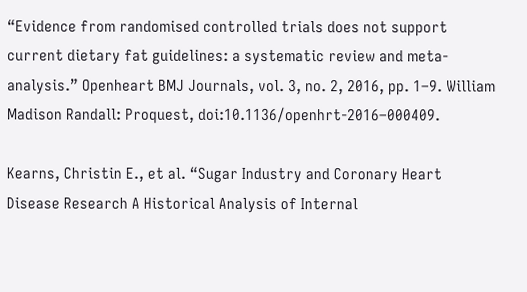“Evidence from randomised controlled trials does not support current dietary fat guidelines: a systematic review and meta-analysis.” Openheart BMJ Journals, vol. 3, no. 2, 2016, pp. 1–9. William Madison Randall: Proquest, doi:10.1136/openhrt-2016–000409.

Kearns, Christin E., et al. “Sugar Industry and Coronary Heart Disease Research A Historical Analysis of Internal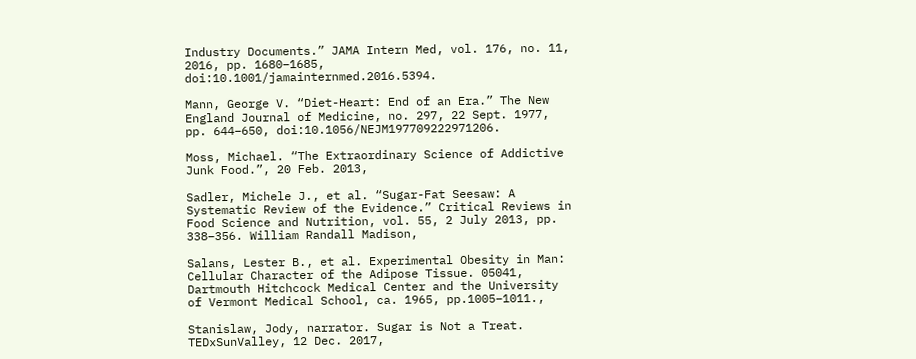Industry Documents.” JAMA Intern Med, vol. 176, no. 11, 2016, pp. 1680–1685, doi:10.1001/jamainternmed.2016.5394.

Mann, George V. “Diet-Heart: End of an Era.” The New England Journal of Medicine, no. 297, 22 Sept. 1977, pp. 644–650, doi:10.1056/NEJM197709222971206.

Moss, Michael. “The Extraordinary Science of Addictive Junk Food.”, 20 Feb. 2013,

Sadler, Michele J., et al. “Sugar-Fat Seesaw: A Systematic Review of the Evidence.” Critical Reviews in Food Science and Nutrition, vol. 55, 2 July 2013, pp. 338–356. William Randall Madison,

Salans, Lester B., et al. Experimental Obesity in Man: Cellular Character of the Adipose Tissue. 05041, Dartmouth Hitchcock Medical Center and the University of Vermont Medical School, ca. 1965, pp.1005–1011.,

Stanislaw, Jody, narrator. Sugar is Not a Treat. TEDxSunValley, 12 Dec. 2017,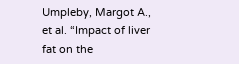Umpleby, Margot A., et al. “Impact of liver fat on the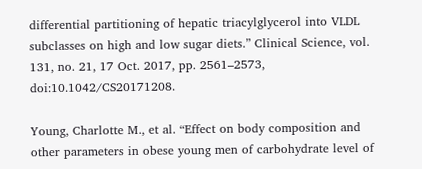differential partitioning of hepatic triacylglycerol into VLDL subclasses on high and low sugar diets.” Clinical Science, vol. 131, no. 21, 17 Oct. 2017, pp. 2561–2573, doi:10.1042/CS20171208.

Young, Charlotte M., et al. “Effect on body composition and other parameters in obese young men of carbohydrate level of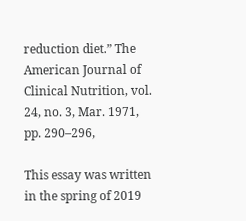reduction diet.” The American Journal of Clinical Nutrition, vol. 24, no. 3, Mar. 1971, pp. 290–296,

This essay was written in the spring of 2019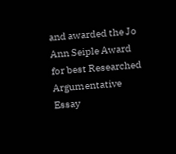and awarded the Jo Ann Seiple Award for best Researched Argumentative Essay